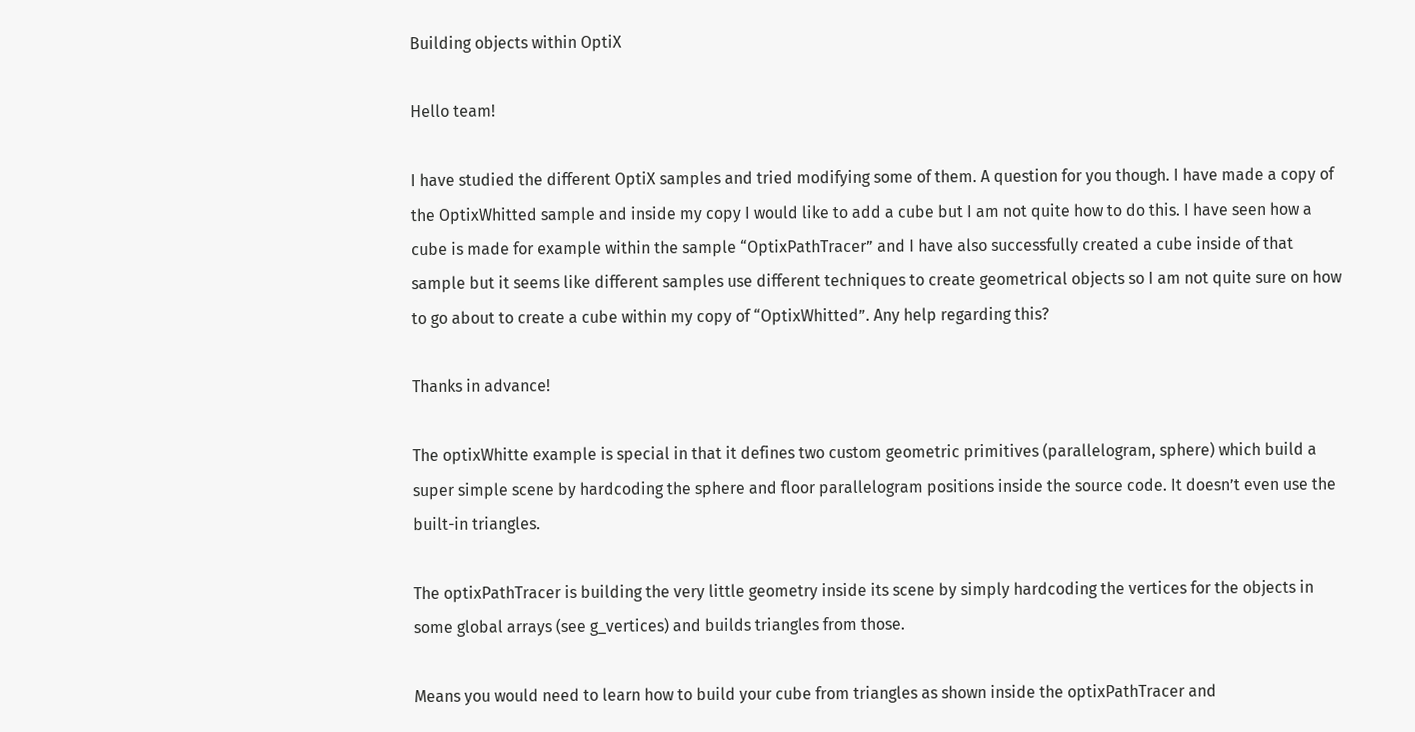Building objects within OptiX

Hello team!

I have studied the different OptiX samples and tried modifying some of them. A question for you though. I have made a copy of the OptixWhitted sample and inside my copy I would like to add a cube but I am not quite how to do this. I have seen how a cube is made for example within the sample “OptixPathTracer” and I have also successfully created a cube inside of that sample but it seems like different samples use different techniques to create geometrical objects so I am not quite sure on how to go about to create a cube within my copy of “OptixWhitted”. Any help regarding this?

Thanks in advance!

The optixWhitte example is special in that it defines two custom geometric primitives (parallelogram, sphere) which build a super simple scene by hardcoding the sphere and floor parallelogram positions inside the source code. It doesn’t even use the built-in triangles.

The optixPathTracer is building the very little geometry inside its scene by simply hardcoding the vertices for the objects in some global arrays (see g_vertices) and builds triangles from those.

Means you would need to learn how to build your cube from triangles as shown inside the optixPathTracer and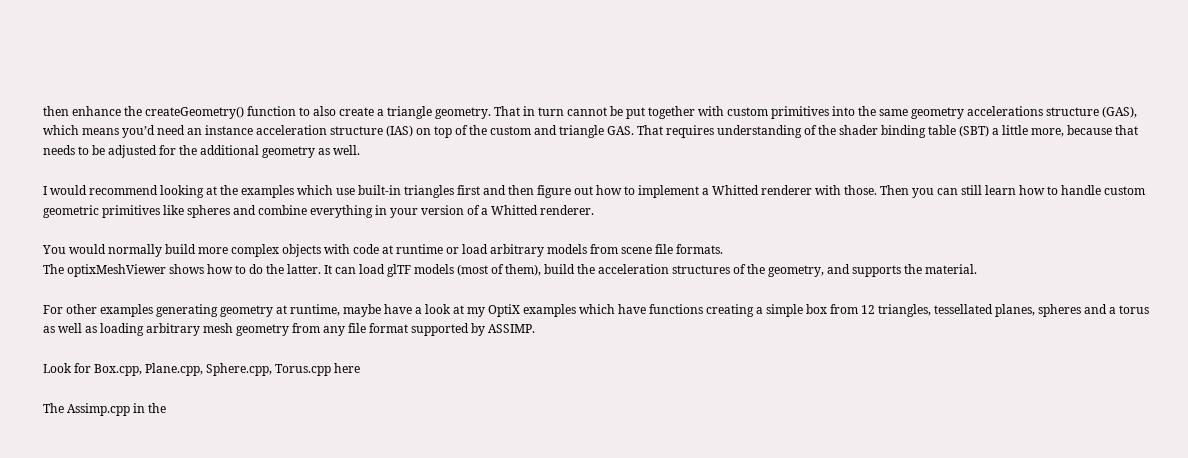then enhance the createGeometry() function to also create a triangle geometry. That in turn cannot be put together with custom primitives into the same geometry accelerations structure (GAS), which means you’d need an instance acceleration structure (IAS) on top of the custom and triangle GAS. That requires understanding of the shader binding table (SBT) a little more, because that needs to be adjusted for the additional geometry as well.

I would recommend looking at the examples which use built-in triangles first and then figure out how to implement a Whitted renderer with those. Then you can still learn how to handle custom geometric primitives like spheres and combine everything in your version of a Whitted renderer.

You would normally build more complex objects with code at runtime or load arbitrary models from scene file formats.
The optixMeshViewer shows how to do the latter. It can load glTF models (most of them), build the acceleration structures of the geometry, and supports the material.

For other examples generating geometry at runtime, maybe have a look at my OptiX examples which have functions creating a simple box from 12 triangles, tessellated planes, spheres and a torus as well as loading arbitrary mesh geometry from any file format supported by ASSIMP.

Look for Box.cpp, Plane.cpp, Sphere.cpp, Torus.cpp here

The Assimp.cpp in the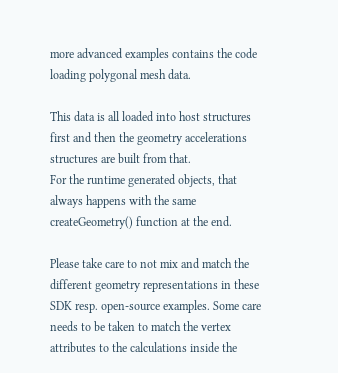more advanced examples contains the code loading polygonal mesh data.

This data is all loaded into host structures first and then the geometry accelerations structures are built from that.
For the runtime generated objects, that always happens with the same createGeometry() function at the end.

Please take care to not mix and match the different geometry representations in these SDK resp. open-source examples. Some care needs to be taken to match the vertex attributes to the calculations inside the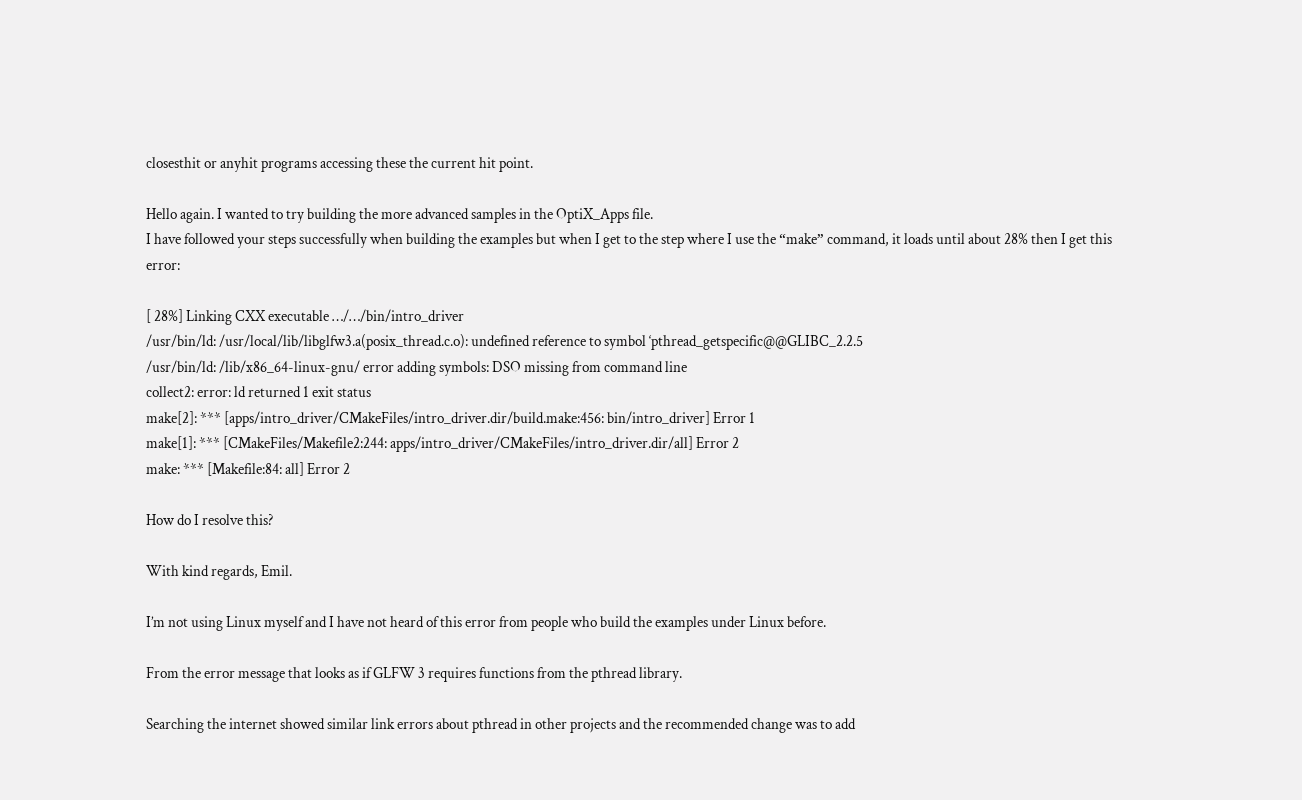closesthit or anyhit programs accessing these the current hit point.

Hello again. I wanted to try building the more advanced samples in the OptiX_Apps file.
I have followed your steps successfully when building the examples but when I get to the step where I use the “make” command, it loads until about 28% then I get this error:

[ 28%] Linking CXX executable …/…/bin/intro_driver
/usr/bin/ld: /usr/local/lib/libglfw3.a(posix_thread.c.o): undefined reference to symbol ‘pthread_getspecific@@GLIBC_2.2.5
/usr/bin/ld: /lib/x86_64-linux-gnu/ error adding symbols: DSO missing from command line
collect2: error: ld returned 1 exit status
make[2]: *** [apps/intro_driver/CMakeFiles/intro_driver.dir/build.make:456: bin/intro_driver] Error 1
make[1]: *** [CMakeFiles/Makefile2:244: apps/intro_driver/CMakeFiles/intro_driver.dir/all] Error 2
make: *** [Makefile:84: all] Error 2

How do I resolve this?

With kind regards, Emil.

I’m not using Linux myself and I have not heard of this error from people who build the examples under Linux before.

From the error message that looks as if GLFW 3 requires functions from the pthread library.

Searching the internet showed similar link errors about pthread in other projects and the recommended change was to add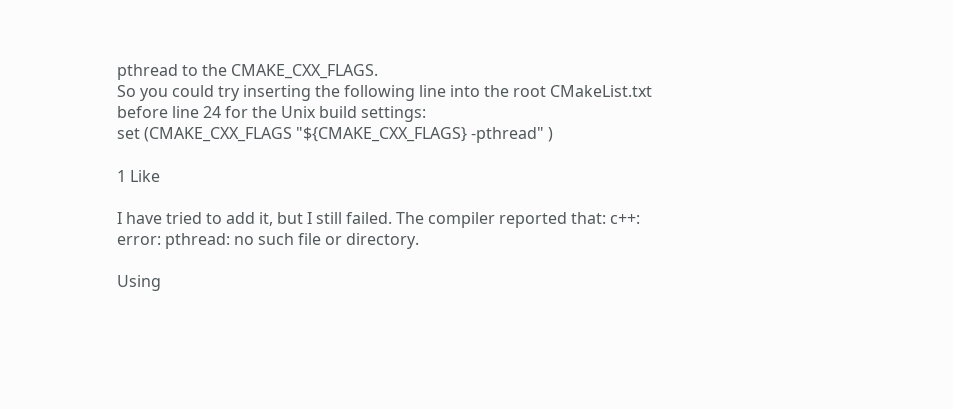pthread to the CMAKE_CXX_FLAGS.
So you could try inserting the following line into the root CMakeList.txt before line 24 for the Unix build settings:
set (CMAKE_CXX_FLAGS "${CMAKE_CXX_FLAGS} -pthread" )

1 Like

I have tried to add it, but I still failed. The compiler reported that: c++: error: pthread: no such file or directory.

Using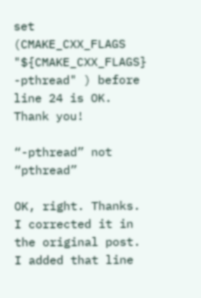set (CMAKE_CXX_FLAGS "${CMAKE_CXX_FLAGS} -pthread" ) before line 24 is OK. Thank you!

“-pthread” not “pthread”

OK, right. Thanks. I corrected it in the original post.
I added that line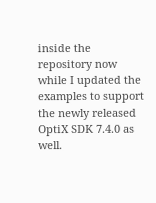inside the repository now while I updated the examples to support the newly released OptiX SDK 7.4.0 as well.